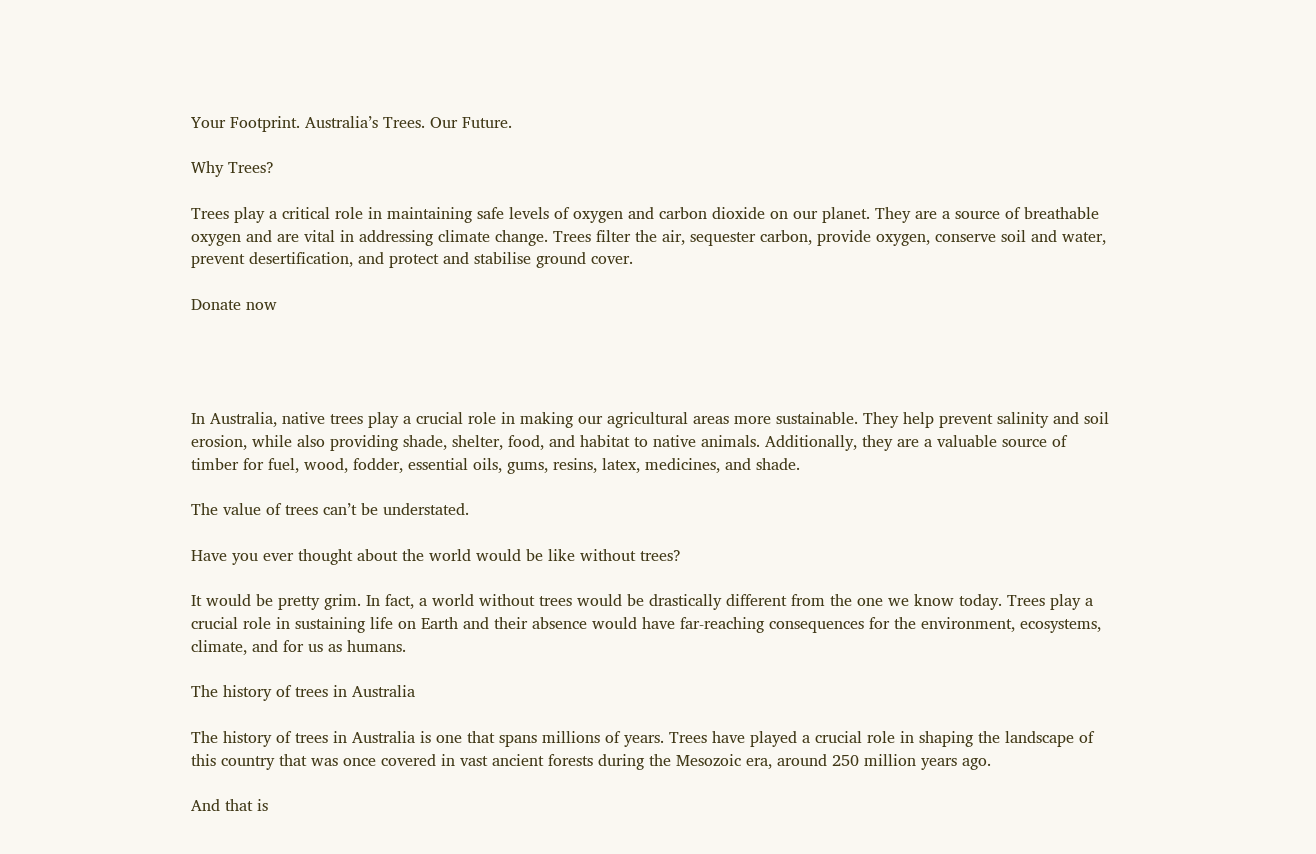Your Footprint. Australia’s Trees. Our Future.

Why Trees?

Trees play a critical role in maintaining safe levels of oxygen and carbon dioxide on our planet. They are a source of breathable oxygen and are vital in addressing climate change. Trees filter the air, sequester carbon, provide oxygen, conserve soil and water, prevent desertification, and protect and stabilise ground cover.

Donate now




In Australia, native trees play a crucial role in making our agricultural areas more sustainable. They help prevent salinity and soil erosion, while also providing shade, shelter, food, and habitat to native animals. Additionally, they are a valuable source of timber for fuel, wood, fodder, essential oils, gums, resins, latex, medicines, and shade.

The value of trees can’t be understated.

Have you ever thought about the world would be like without trees?

It would be pretty grim. In fact, a world without trees would be drastically different from the one we know today. Trees play a crucial role in sustaining life on Earth and their absence would have far-reaching consequences for the environment, ecosystems, climate, and for us as humans.

The history of trees in Australia

The history of trees in Australia is one that spans millions of years. Trees have played a crucial role in shaping the landscape of this country that was once covered in vast ancient forests during the Mesozoic era, around 250 million years ago.

And that is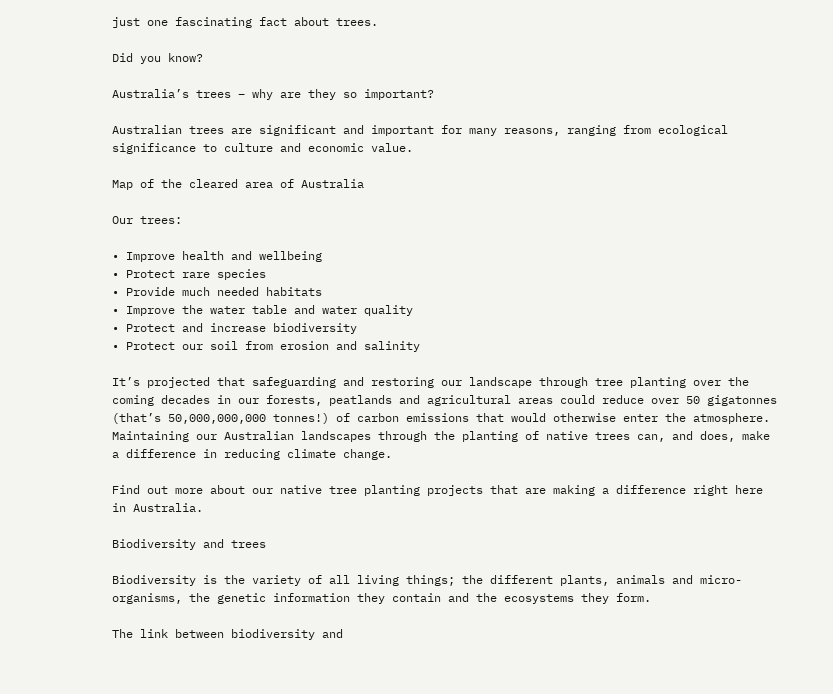just one fascinating fact about trees.

Did you know?

Australia’s trees – why are they so important?

Australian trees are significant and important for many reasons, ranging from ecological significance to culture and economic value.

Map of the cleared area of Australia

Our trees:

• Improve health and wellbeing
• Protect rare species
• Provide much needed habitats
• Improve the water table and water quality
• Protect and increase biodiversity
• Protect our soil from erosion and salinity

It’s projected that safeguarding and restoring our landscape through tree planting over the coming decades in our forests, peatlands and agricultural areas could reduce over 50 gigatonnes (that’s 50,000,000,000 tonnes!) of carbon emissions that would otherwise enter the atmosphere. Maintaining our Australian landscapes through the planting of native trees can, and does, make a difference in reducing climate change.

Find out more about our native tree planting projects that are making a difference right here in Australia.

Biodiversity and trees

Biodiversity is the variety of all living things; the different plants, animals and micro-organisms, the genetic information they contain and the ecosystems they form.

The link between biodiversity and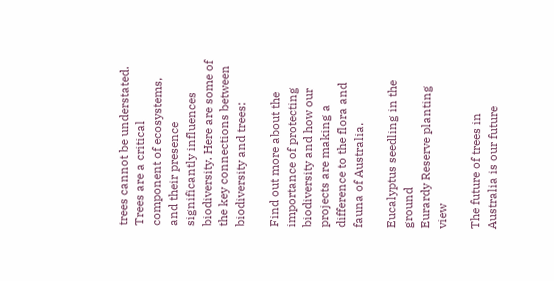trees cannot be understated. Trees are a critical component of ecosystems, and their presence significantly influences biodiversity. Here are some of the key connections between biodiversity and trees:

Find out more about the importance of protecting biodiversity and how our projects are making a difference to the flora and fauna of Australia.

Eucalyptus seedling in the ground
Eurardy Reserve planting view

The future of trees in Australia is our future